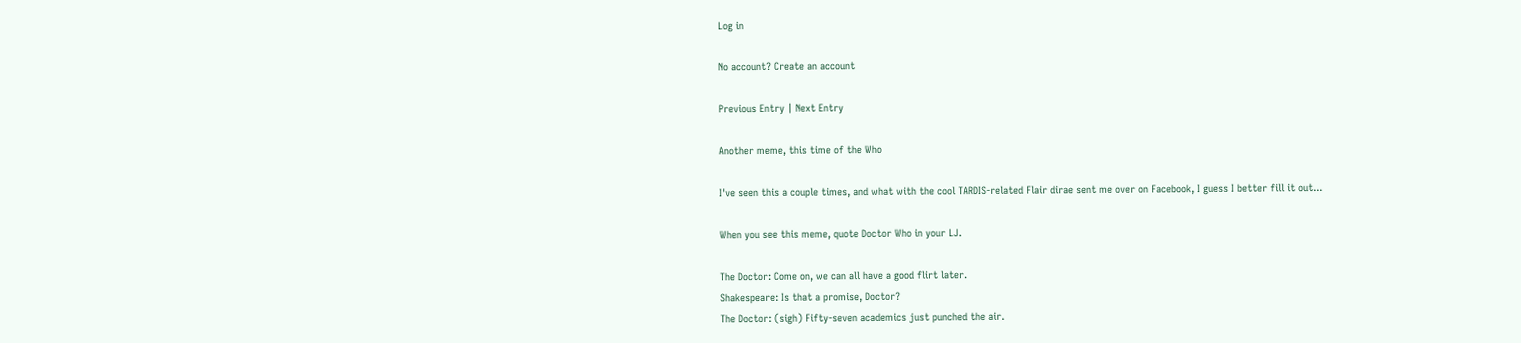Log in

No account? Create an account

Previous Entry | Next Entry

Another meme, this time of the Who

I've seen this a couple times, and what with the cool TARDIS-related Flair dirae sent me over on Facebook, I guess I better fill it out...

When you see this meme, quote Doctor Who in your LJ.

The Doctor: Come on, we can all have a good flirt later.
Shakespeare: Is that a promise, Doctor?
The Doctor: (sigh) Fifty-seven academics just punched the air.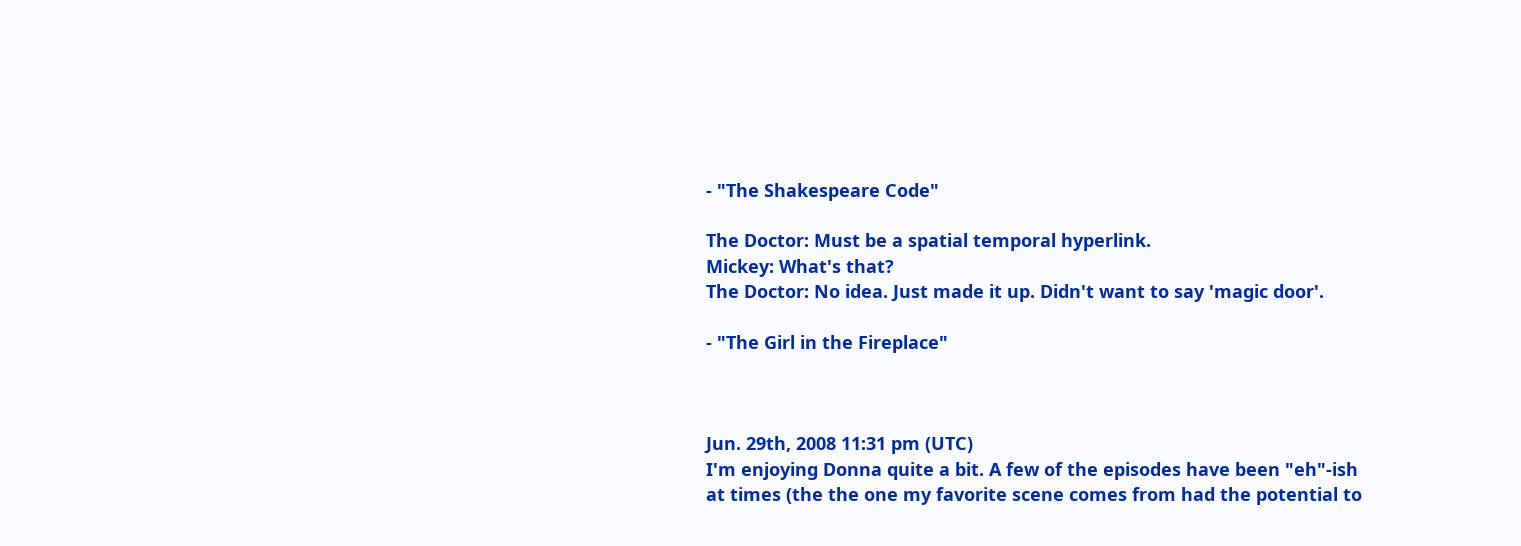- "The Shakespeare Code"

The Doctor: Must be a spatial temporal hyperlink.
Mickey: What's that?
The Doctor: No idea. Just made it up. Didn't want to say 'magic door'.

- "The Girl in the Fireplace"



Jun. 29th, 2008 11:31 pm (UTC)
I'm enjoying Donna quite a bit. A few of the episodes have been "eh"-ish at times (the the one my favorite scene comes from had the potential to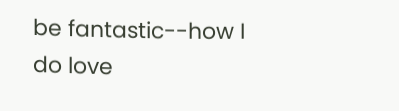be fantastic--how I do love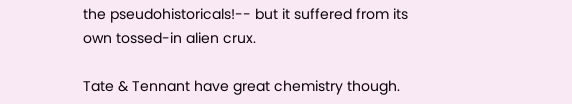the pseudohistoricals!-- but it suffered from its own tossed-in alien crux.

Tate & Tennant have great chemistry though.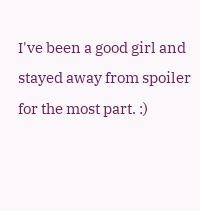I've been a good girl and stayed away from spoiler for the most part. :)